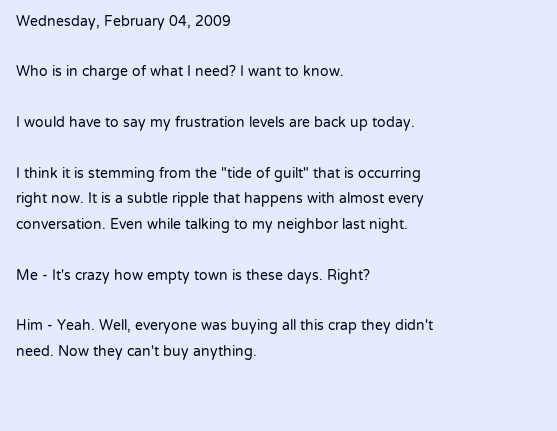Wednesday, February 04, 2009

Who is in charge of what I need? I want to know.

I would have to say my frustration levels are back up today.

I think it is stemming from the "tide of guilt" that is occurring right now. It is a subtle ripple that happens with almost every conversation. Even while talking to my neighbor last night.

Me - It's crazy how empty town is these days. Right?

Him - Yeah. Well, everyone was buying all this crap they didn't need. Now they can't buy anything.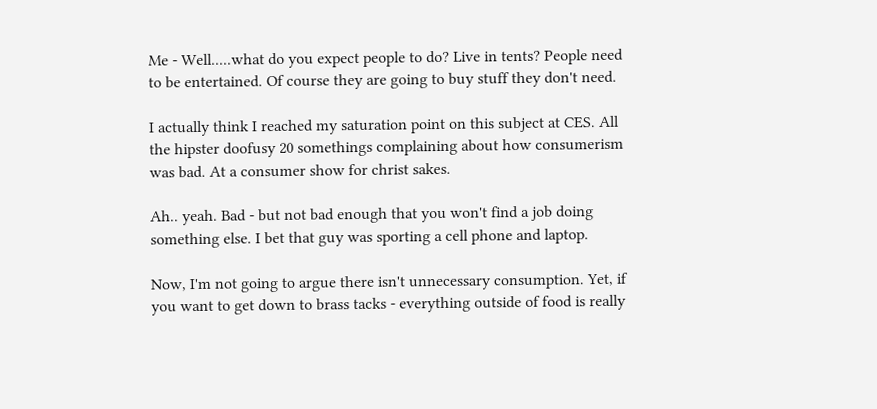Me - Well.....what do you expect people to do? Live in tents? People need to be entertained. Of course they are going to buy stuff they don't need.

I actually think I reached my saturation point on this subject at CES. All the hipster doofusy 20 somethings complaining about how consumerism was bad. At a consumer show for christ sakes.

Ah.. yeah. Bad - but not bad enough that you won't find a job doing something else. I bet that guy was sporting a cell phone and laptop.

Now, I'm not going to argue there isn't unnecessary consumption. Yet, if you want to get down to brass tacks - everything outside of food is really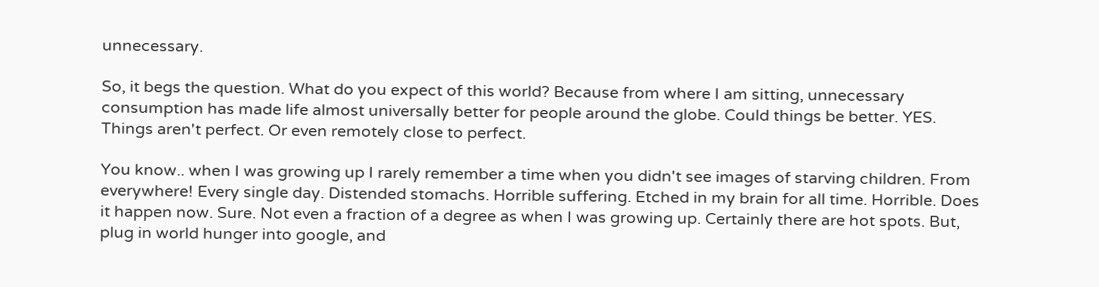unnecessary.

So, it begs the question. What do you expect of this world? Because from where I am sitting, unnecessary consumption has made life almost universally better for people around the globe. Could things be better. YES. Things aren't perfect. Or even remotely close to perfect.

You know.. when I was growing up I rarely remember a time when you didn't see images of starving children. From everywhere! Every single day. Distended stomachs. Horrible suffering. Etched in my brain for all time. Horrible. Does it happen now. Sure. Not even a fraction of a degree as when I was growing up. Certainly there are hot spots. But, plug in world hunger into google, and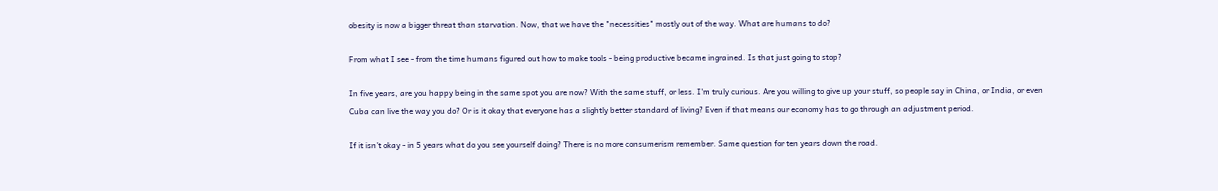obesity is now a bigger threat than starvation. Now, that we have the "necessities" mostly out of the way. What are humans to do?

From what I see - from the time humans figured out how to make tools - being productive became ingrained. Is that just going to stop?

In five years, are you happy being in the same spot you are now? With the same stuff, or less. I'm truly curious. Are you willing to give up your stuff, so people say in China, or India, or even Cuba can live the way you do? Or is it okay that everyone has a slightly better standard of living? Even if that means our economy has to go through an adjustment period.

If it isn't okay - in 5 years what do you see yourself doing? There is no more consumerism remember. Same question for ten years down the road.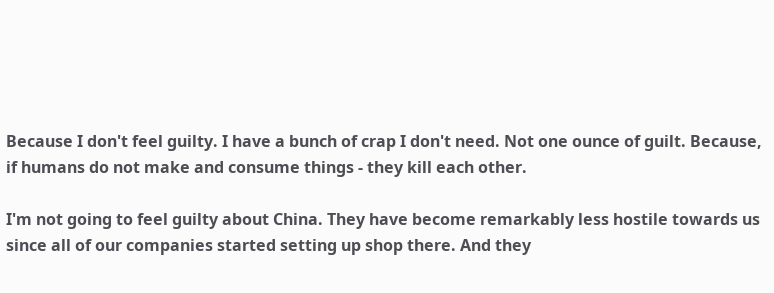Because I don't feel guilty. I have a bunch of crap I don't need. Not one ounce of guilt. Because, if humans do not make and consume things - they kill each other.

I'm not going to feel guilty about China. They have become remarkably less hostile towards us since all of our companies started setting up shop there. And they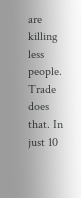are killing less people. Trade does that. In just 10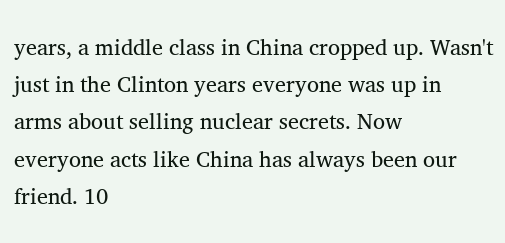years, a middle class in China cropped up. Wasn't just in the Clinton years everyone was up in arms about selling nuclear secrets. Now everyone acts like China has always been our friend. 10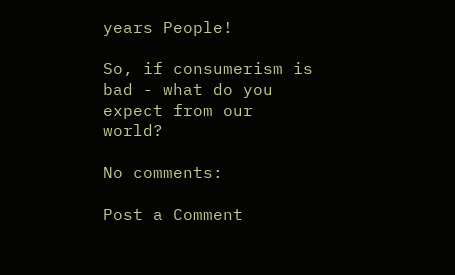years People!

So, if consumerism is bad - what do you expect from our world?

No comments:

Post a Comment